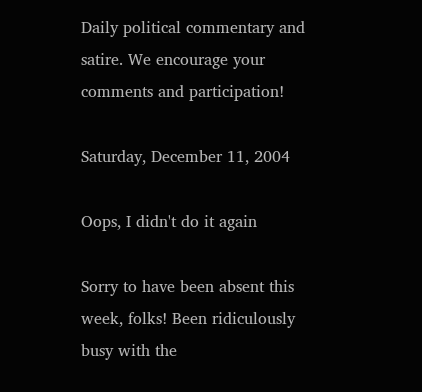Daily political commentary and satire. We encourage your comments and participation!

Saturday, December 11, 2004

Oops, I didn't do it again

Sorry to have been absent this week, folks! Been ridiculously busy with the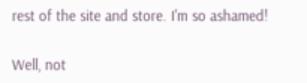rest of the site and store. I'm so ashamed!

Well, not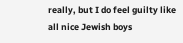really, but I do feel guilty like all nice Jewish boys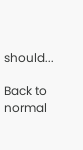should...

Back to normal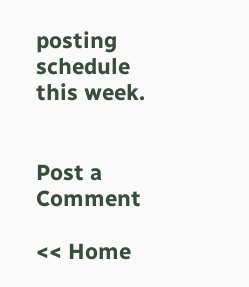posting schedule this week.


Post a Comment

<< Home